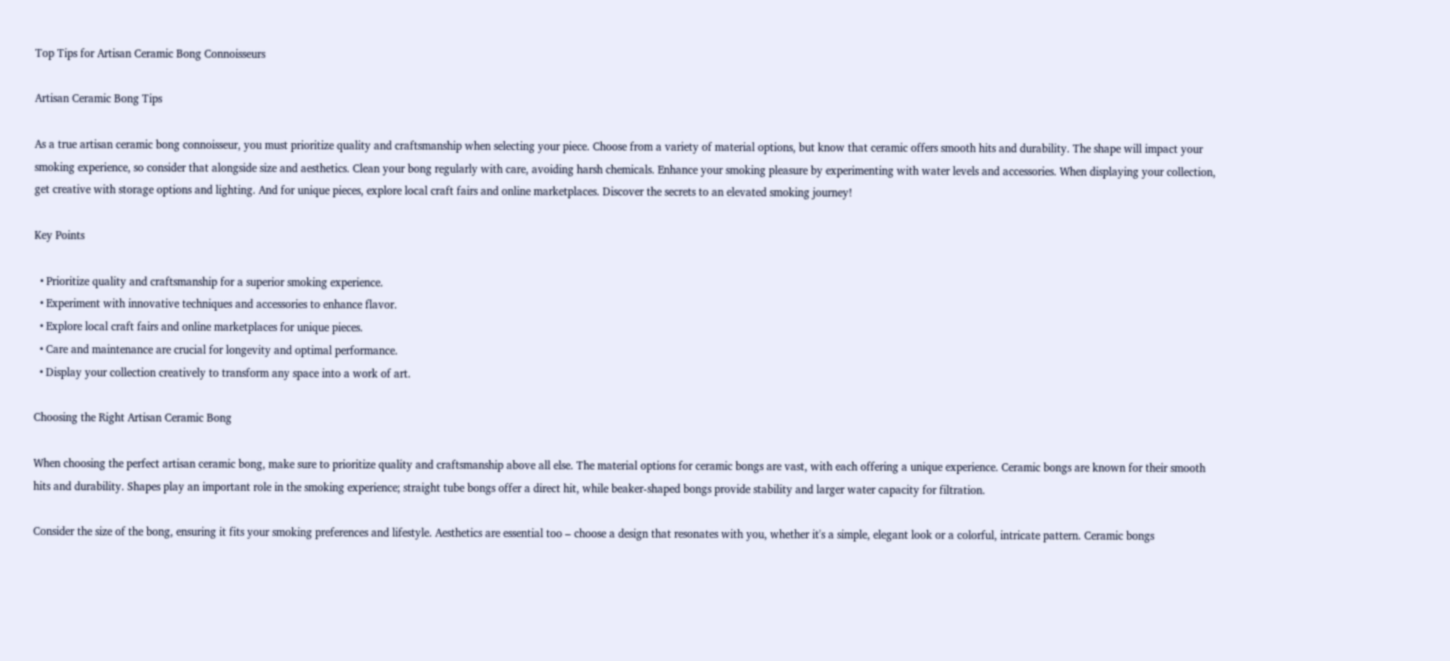Top Tips for Artisan Ceramic Bong Connoisseurs

Artisan Ceramic Bong Tips

As a true artisan ceramic bong connoisseur, you must prioritize quality and craftsmanship when selecting your piece. Choose from a variety of material options, but know that ceramic offers smooth hits and durability. The shape will impact your smoking experience, so consider that alongside size and aesthetics. Clean your bong regularly with care, avoiding harsh chemicals. Enhance your smoking pleasure by experimenting with water levels and accessories. When displaying your collection, get creative with storage options and lighting. And for unique pieces, explore local craft fairs and online marketplaces. Discover the secrets to an elevated smoking journey!

Key Points

  • Prioritize quality and craftsmanship for a superior smoking experience.
  • Experiment with innovative techniques and accessories to enhance flavor.
  • Explore local craft fairs and online marketplaces for unique pieces.
  • Care and maintenance are crucial for longevity and optimal performance.
  • Display your collection creatively to transform any space into a work of art.

Choosing the Right Artisan Ceramic Bong

When choosing the perfect artisan ceramic bong, make sure to prioritize quality and craftsmanship above all else. The material options for ceramic bongs are vast, with each offering a unique experience. Ceramic bongs are known for their smooth hits and durability. Shapes play an important role in the smoking experience; straight tube bongs offer a direct hit, while beaker-shaped bongs provide stability and larger water capacity for filtration.

Consider the size of the bong, ensuring it fits your smoking preferences and lifestyle. Aesthetics are essential too – choose a design that resonates with you, whether it's a simple, elegant look or a colorful, intricate pattern. Ceramic bongs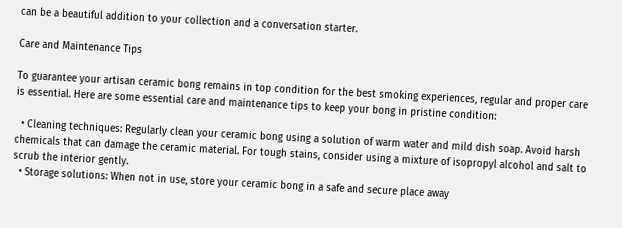can be a beautiful addition to your collection and a conversation starter.

Care and Maintenance Tips

To guarantee your artisan ceramic bong remains in top condition for the best smoking experiences, regular and proper care is essential. Here are some essential care and maintenance tips to keep your bong in pristine condition:

  • Cleaning techniques: Regularly clean your ceramic bong using a solution of warm water and mild dish soap. Avoid harsh chemicals that can damage the ceramic material. For tough stains, consider using a mixture of isopropyl alcohol and salt to scrub the interior gently.
  • Storage solutions: When not in use, store your ceramic bong in a safe and secure place away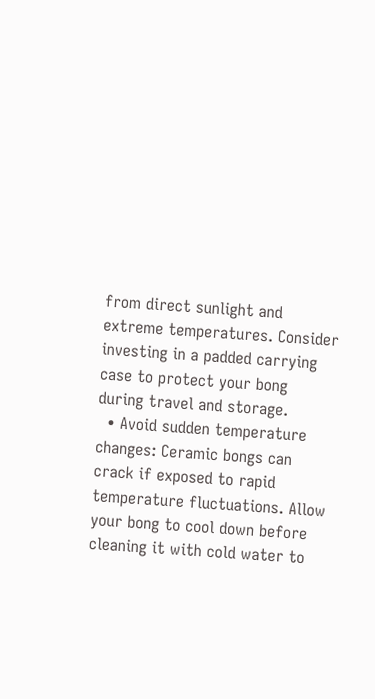from direct sunlight and extreme temperatures. Consider investing in a padded carrying case to protect your bong during travel and storage.
  • Avoid sudden temperature changes: Ceramic bongs can crack if exposed to rapid temperature fluctuations. Allow your bong to cool down before cleaning it with cold water to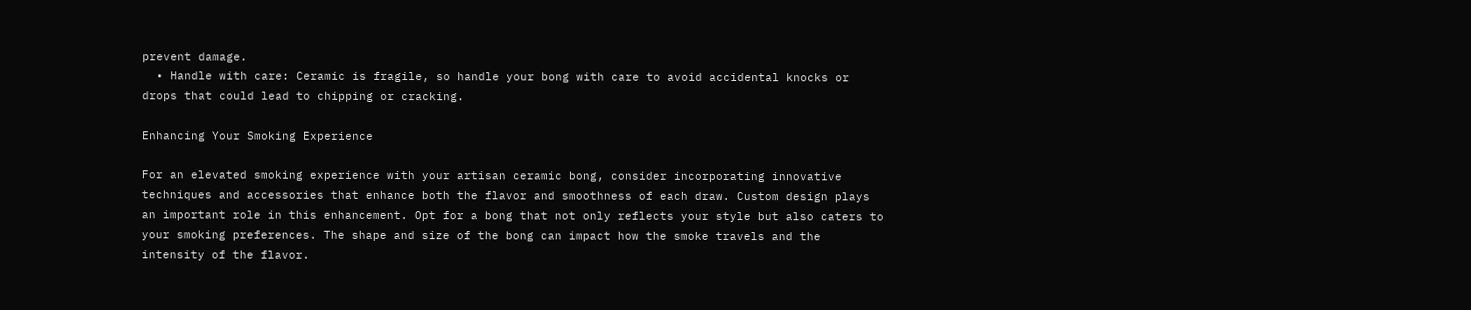prevent damage.
  • Handle with care: Ceramic is fragile, so handle your bong with care to avoid accidental knocks or drops that could lead to chipping or cracking.

Enhancing Your Smoking Experience

For an elevated smoking experience with your artisan ceramic bong, consider incorporating innovative techniques and accessories that enhance both the flavor and smoothness of each draw. Custom design plays an important role in this enhancement. Opt for a bong that not only reflects your style but also caters to your smoking preferences. The shape and size of the bong can impact how the smoke travels and the intensity of the flavor.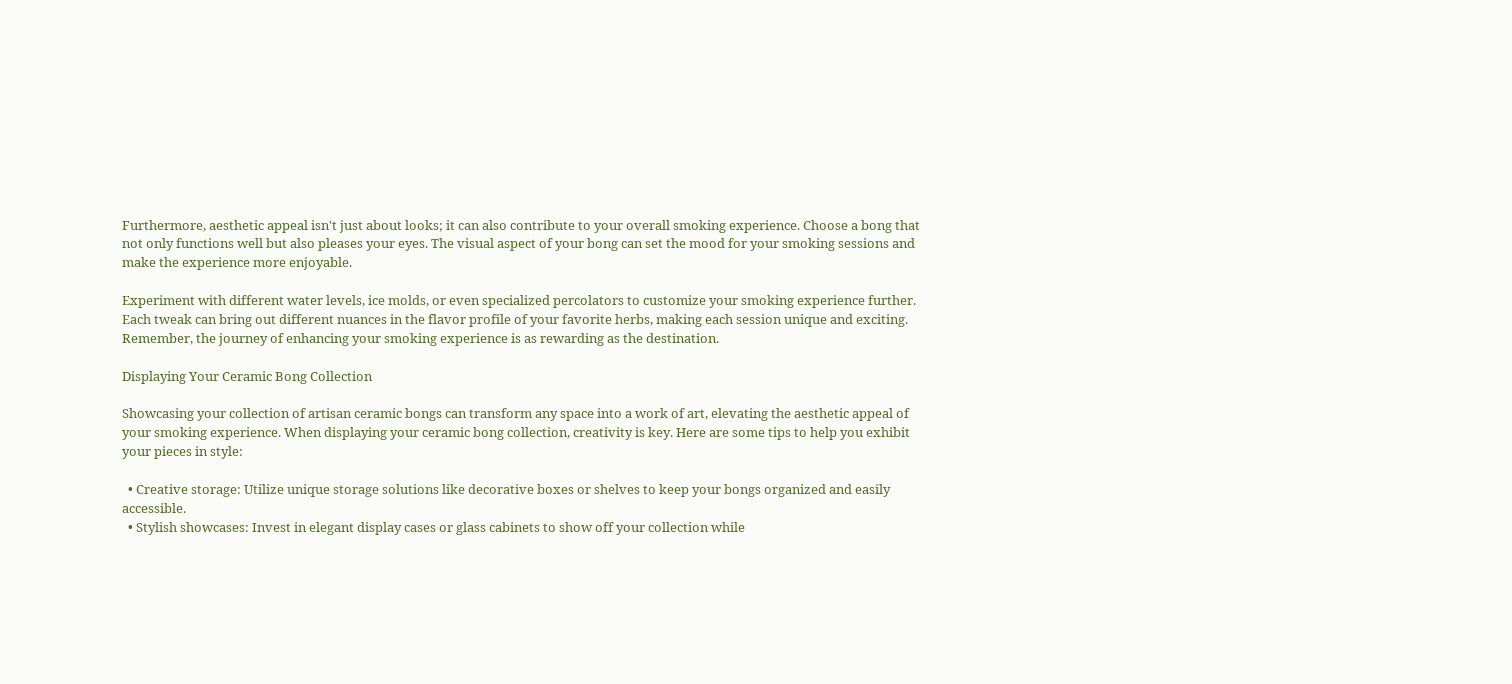Furthermore, aesthetic appeal isn't just about looks; it can also contribute to your overall smoking experience. Choose a bong that not only functions well but also pleases your eyes. The visual aspect of your bong can set the mood for your smoking sessions and make the experience more enjoyable.

Experiment with different water levels, ice molds, or even specialized percolators to customize your smoking experience further. Each tweak can bring out different nuances in the flavor profile of your favorite herbs, making each session unique and exciting. Remember, the journey of enhancing your smoking experience is as rewarding as the destination.

Displaying Your Ceramic Bong Collection

Showcasing your collection of artisan ceramic bongs can transform any space into a work of art, elevating the aesthetic appeal of your smoking experience. When displaying your ceramic bong collection, creativity is key. Here are some tips to help you exhibit your pieces in style:

  • Creative storage: Utilize unique storage solutions like decorative boxes or shelves to keep your bongs organized and easily accessible.
  • Stylish showcases: Invest in elegant display cases or glass cabinets to show off your collection while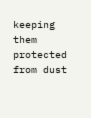keeping them protected from dust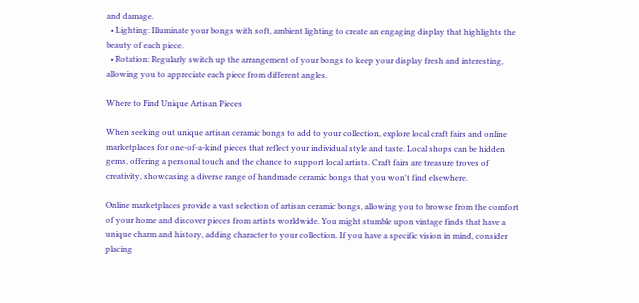and damage.
  • Lighting: Illuminate your bongs with soft, ambient lighting to create an engaging display that highlights the beauty of each piece.
  • Rotation: Regularly switch up the arrangement of your bongs to keep your display fresh and interesting, allowing you to appreciate each piece from different angles.

Where to Find Unique Artisan Pieces

When seeking out unique artisan ceramic bongs to add to your collection, explore local craft fairs and online marketplaces for one-of-a-kind pieces that reflect your individual style and taste. Local shops can be hidden gems, offering a personal touch and the chance to support local artists. Craft fairs are treasure troves of creativity, showcasing a diverse range of handmade ceramic bongs that you won't find elsewhere.

Online marketplaces provide a vast selection of artisan ceramic bongs, allowing you to browse from the comfort of your home and discover pieces from artists worldwide. You might stumble upon vintage finds that have a unique charm and history, adding character to your collection. If you have a specific vision in mind, consider placing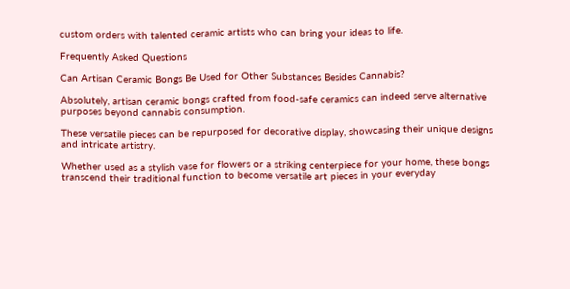custom orders with talented ceramic artists who can bring your ideas to life.

Frequently Asked Questions

Can Artisan Ceramic Bongs Be Used for Other Substances Besides Cannabis?

Absolutely, artisan ceramic bongs crafted from food-safe ceramics can indeed serve alternative purposes beyond cannabis consumption.

These versatile pieces can be repurposed for decorative display, showcasing their unique designs and intricate artistry.

Whether used as a stylish vase for flowers or a striking centerpiece for your home, these bongs transcend their traditional function to become versatile art pieces in your everyday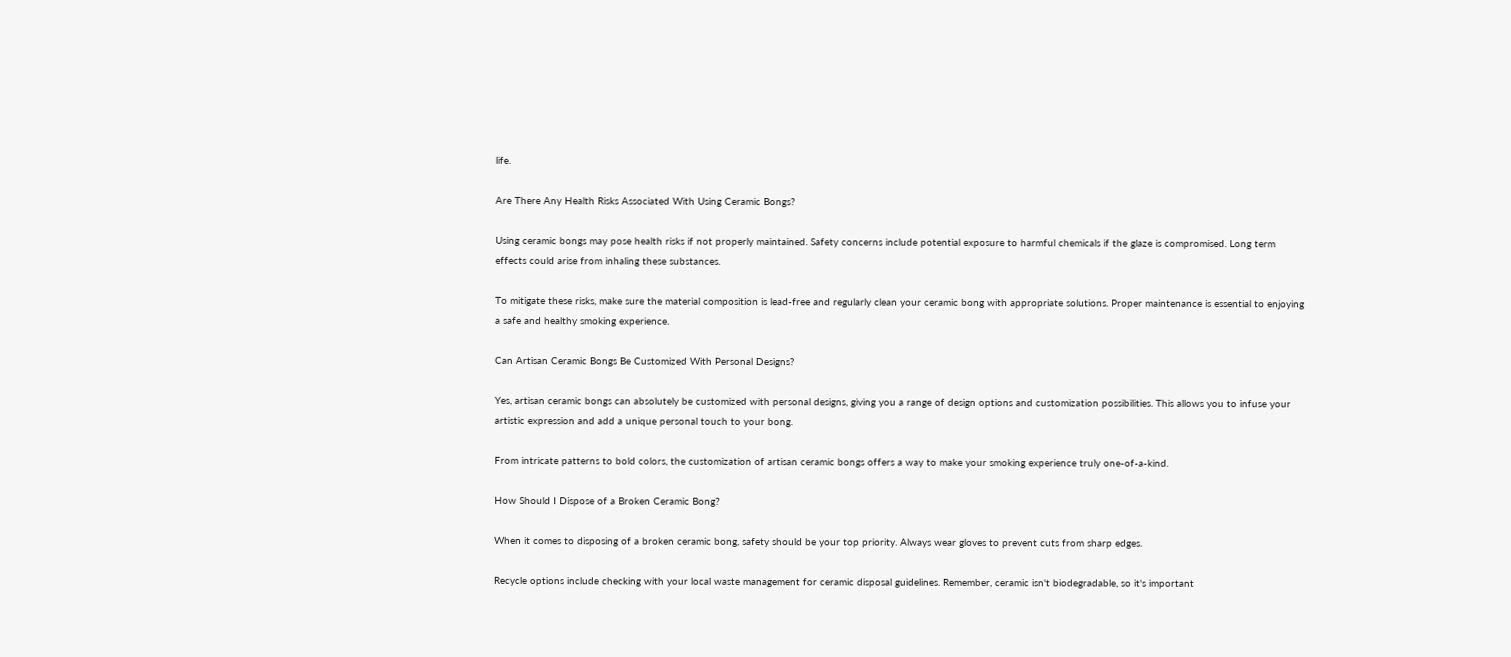life.

Are There Any Health Risks Associated With Using Ceramic Bongs?

Using ceramic bongs may pose health risks if not properly maintained. Safety concerns include potential exposure to harmful chemicals if the glaze is compromised. Long term effects could arise from inhaling these substances.

To mitigate these risks, make sure the material composition is lead-free and regularly clean your ceramic bong with appropriate solutions. Proper maintenance is essential to enjoying a safe and healthy smoking experience.

Can Artisan Ceramic Bongs Be Customized With Personal Designs?

Yes, artisan ceramic bongs can absolutely be customized with personal designs, giving you a range of design options and customization possibilities. This allows you to infuse your artistic expression and add a unique personal touch to your bong.

From intricate patterns to bold colors, the customization of artisan ceramic bongs offers a way to make your smoking experience truly one-of-a-kind.

How Should I Dispose of a Broken Ceramic Bong?

When it comes to disposing of a broken ceramic bong, safety should be your top priority. Always wear gloves to prevent cuts from sharp edges.

Recycle options include checking with your local waste management for ceramic disposal guidelines. Remember, ceramic isn't biodegradable, so it's important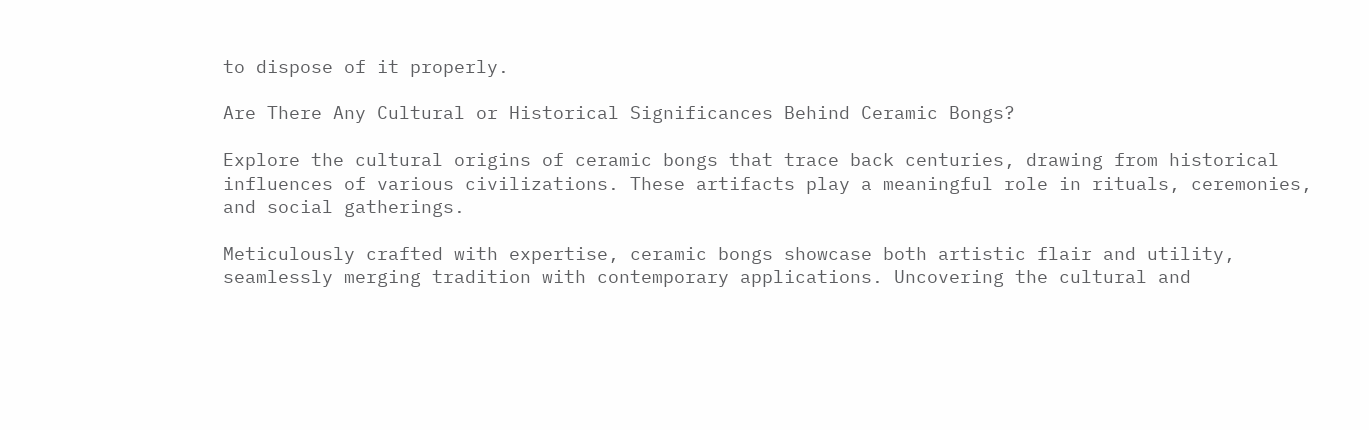to dispose of it properly.

Are There Any Cultural or Historical Significances Behind Ceramic Bongs?

Explore the cultural origins of ceramic bongs that trace back centuries, drawing from historical influences of various civilizations. These artifacts play a meaningful role in rituals, ceremonies, and social gatherings.

Meticulously crafted with expertise, ceramic bongs showcase both artistic flair and utility, seamlessly merging tradition with contemporary applications. Uncovering the cultural and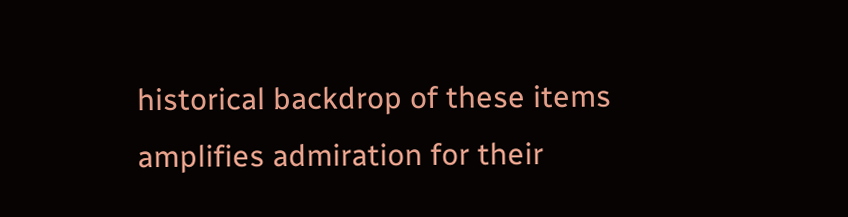historical backdrop of these items amplifies admiration for their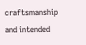craftsmanship and intended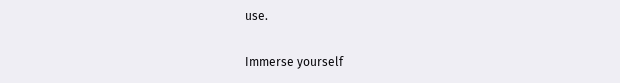use.

Immerse yourself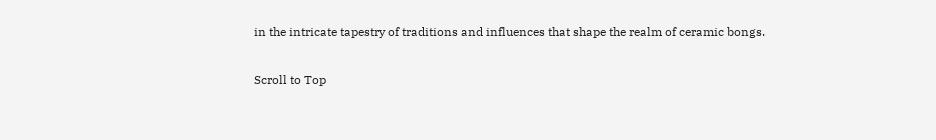in the intricate tapestry of traditions and influences that shape the realm of ceramic bongs.

Scroll to Top